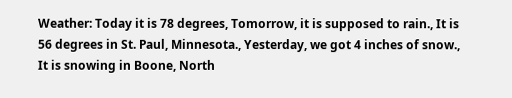Weather: Today it is 78 degrees, Tomorrow, it is supposed to rain., It is 56 degrees in St. Paul, Minnesota., Yesterday, we got 4 inches of snow., It is snowing in Boone, North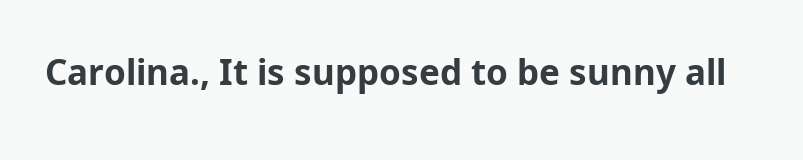Carolina., It is supposed to be sunny all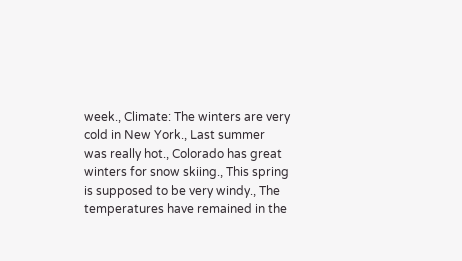week., Climate: The winters are very cold in New York., Last summer was really hot., Colorado has great winters for snow skiing., This spring is supposed to be very windy., The temperatures have remained in the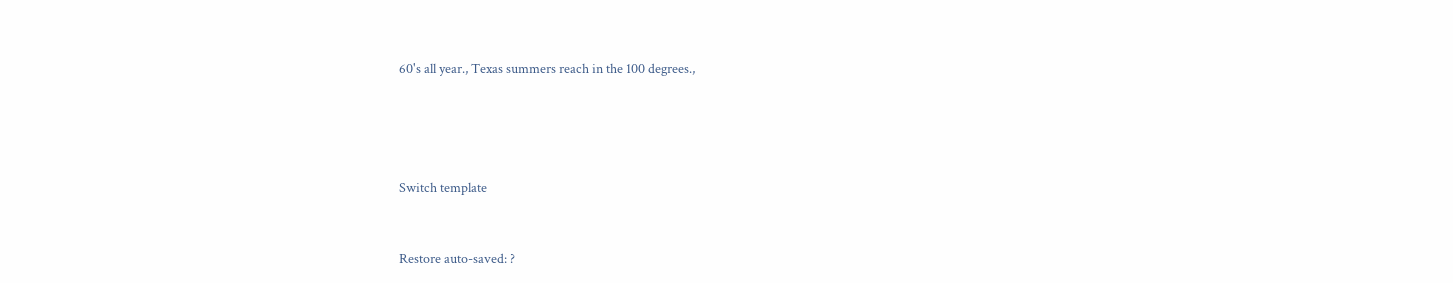60's all year., Texas summers reach in the 100 degrees.,




Switch template


Restore auto-saved: ?